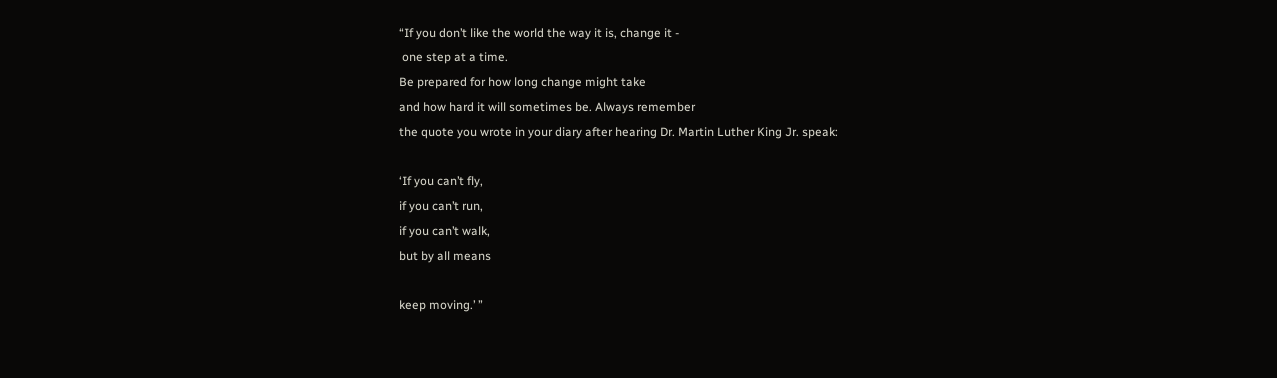“If you don’t like the world the way it is, change it -
 one step at a time.
Be prepared for how long change might take
and how hard it will sometimes be. Always remember
the quote you wrote in your diary after hearing Dr. Martin Luther King Jr. speak:

‘If you can’t fly,
if you can’t run,
if you can’t walk,
but by all means

keep moving.’ ”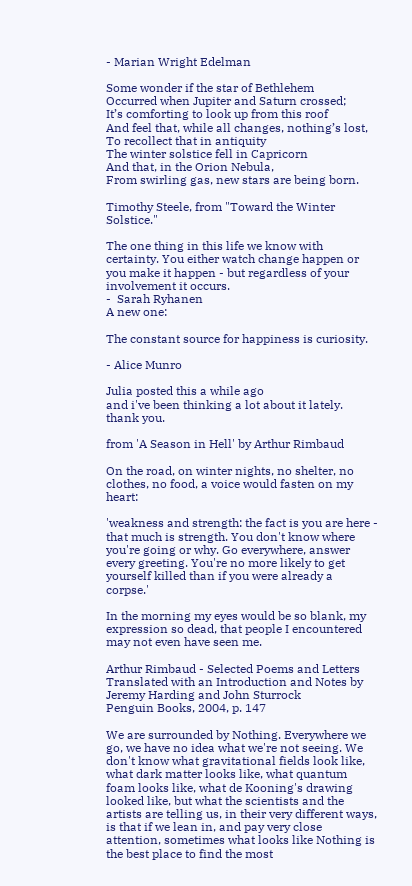- Marian Wright Edelman

Some wonder if the star of Bethlehem
Occurred when Jupiter and Saturn crossed;
It’s comforting to look up from this roof
And feel that, while all changes, nothing’s lost,
To recollect that in antiquity
The winter solstice fell in Capricorn
And that, in the Orion Nebula,
From swirling gas, new stars are being born.

Timothy Steele, from "Toward the Winter Solstice."

The one thing in this life we know with certainty. You either watch change happen or you make it happen - but regardless of your involvement it occurs.
-  Sarah Ryhanen
A new one:

The constant source for happiness is curiosity.

- Alice Munro

Julia posted this a while ago
and i've been thinking a lot about it lately.
thank you.

from 'A Season in Hell' by Arthur Rimbaud

On the road, on winter nights, no shelter, no clothes, no food, a voice would fasten on my heart:

'weakness and strength: the fact is you are here - that much is strength. You don't know where you're going or why. Go everywhere, answer every greeting. You're no more likely to get yourself killed than if you were already a corpse.'

In the morning my eyes would be so blank, my expression so dead, that people I encountered may not even have seen me.

Arthur Rimbaud - Selected Poems and Letters
Translated with an Introduction and Notes by Jeremy Harding and John Sturrock
Penguin Books, 2004, p. 147

We are surrounded by Nothing. Everywhere we go, we have no idea what we're not seeing. We don't know what gravitational fields look like, what dark matter looks like, what quantum foam looks like, what de Kooning's drawing looked like, but what the scientists and the artists are telling us, in their very different ways, is that if we lean in, and pay very close attention, sometimes what looks like Nothing is the best place to find the most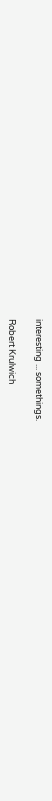interesting ... somethings.

Robert Krulwich